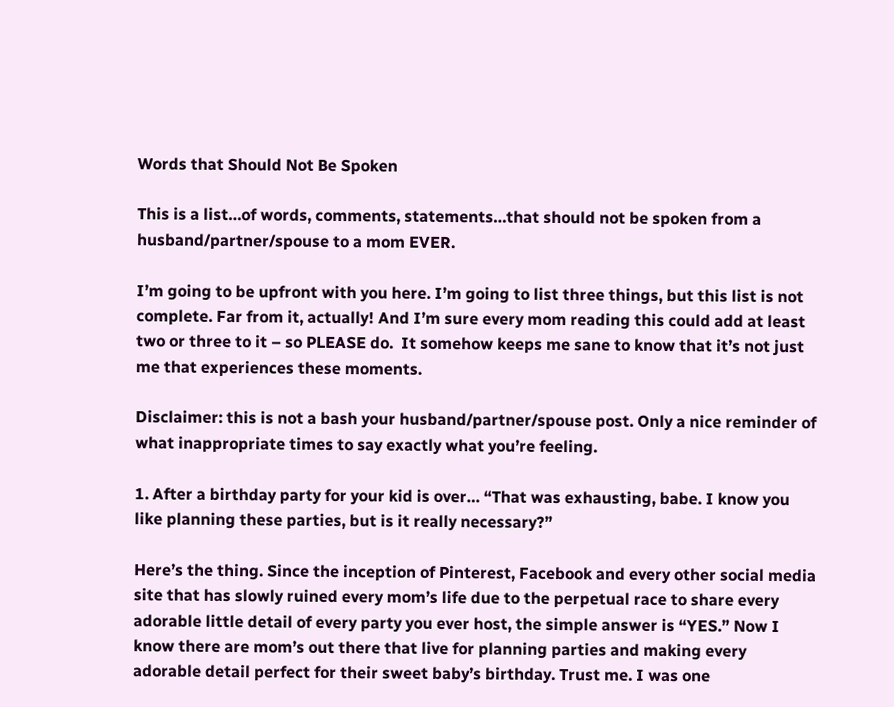Words that Should Not Be Spoken

This is a list…of words, comments, statements…that should not be spoken from a husband/partner/spouse to a mom EVER.

I’m going to be upfront with you here. I’m going to list three things, but this list is not complete. Far from it, actually! And I’m sure every mom reading this could add at least two or three to it – so PLEASE do.  It somehow keeps me sane to know that it’s not just me that experiences these moments.

Disclaimer: this is not a bash your husband/partner/spouse post. Only a nice reminder of what inappropriate times to say exactly what you’re feeling.

1. After a birthday party for your kid is over… “That was exhausting, babe. I know you like planning these parties, but is it really necessary?”

Here’s the thing. Since the inception of Pinterest, Facebook and every other social media site that has slowly ruined every mom’s life due to the perpetual race to share every adorable little detail of every party you ever host, the simple answer is “YES.” Now I know there are mom’s out there that live for planning parties and making every adorable detail perfect for their sweet baby’s birthday. Trust me. I was one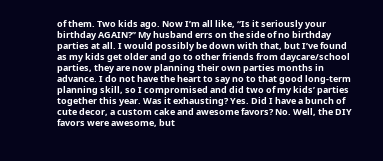of them. Two kids ago. Now I’m all like, “Is it seriously your birthday AGAIN?” My husband errs on the side of no birthday parties at all. I would possibly be down with that, but I’ve found as my kids get older and go to other friends from daycare/school parties, they are now planning their own parties months in advance. I do not have the heart to say no to that good long-term planning skill, so I compromised and did two of my kids’ parties together this year. Was it exhausting? Yes. Did I have a bunch of cute decor, a custom cake and awesome favors? No. Well, the DIY favors were awesome, but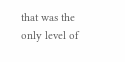that was the only level of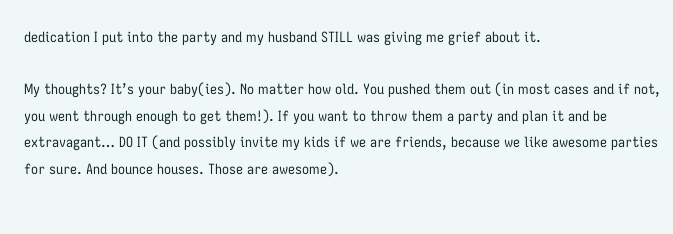dedication I put into the party and my husband STILL was giving me grief about it.

My thoughts? It’s your baby(ies). No matter how old. You pushed them out (in most cases and if not, you went through enough to get them!). If you want to throw them a party and plan it and be extravagant… DO IT (and possibly invite my kids if we are friends, because we like awesome parties for sure. And bounce houses. Those are awesome).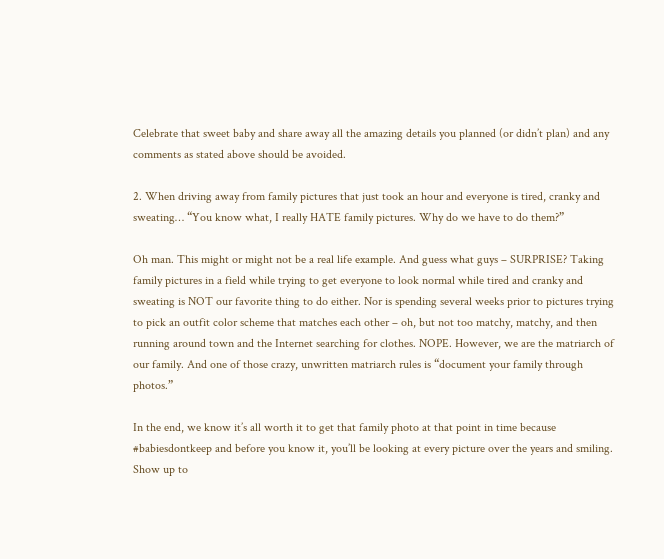Celebrate that sweet baby and share away all the amazing details you planned (or didn’t plan) and any comments as stated above should be avoided.

2. When driving away from family pictures that just took an hour and everyone is tired, cranky and sweating… “You know what, I really HATE family pictures. Why do we have to do them?”

Oh man. This might or might not be a real life example. And guess what guys – SURPRISE? Taking family pictures in a field while trying to get everyone to look normal while tired and cranky and sweating is NOT our favorite thing to do either. Nor is spending several weeks prior to pictures trying to pick an outfit color scheme that matches each other – oh, but not too matchy, matchy, and then running around town and the Internet searching for clothes. NOPE. However, we are the matriarch of our family. And one of those crazy, unwritten matriarch rules is “document your family through photos.”

In the end, we know it’s all worth it to get that family photo at that point in time because #babiesdontkeep and before you know it, you’ll be looking at every picture over the years and smiling. Show up to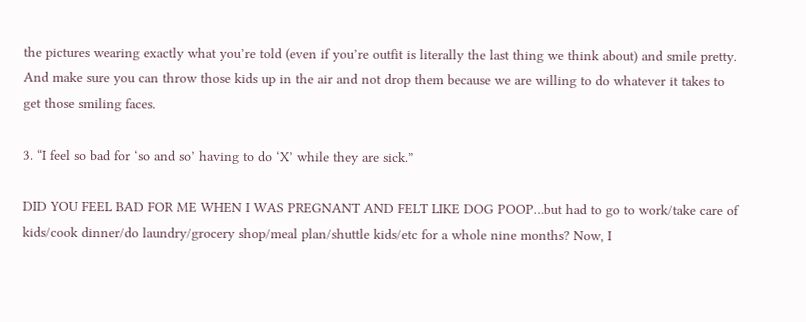the pictures wearing exactly what you’re told (even if you’re outfit is literally the last thing we think about) and smile pretty. And make sure you can throw those kids up in the air and not drop them because we are willing to do whatever it takes to get those smiling faces.

3. “I feel so bad for ‘so and so’ having to do ‘X’ while they are sick.”

DID YOU FEEL BAD FOR ME WHEN I WAS PREGNANT AND FELT LIKE DOG POOP…but had to go to work/take care of kids/cook dinner/do laundry/grocery shop/meal plan/shuttle kids/etc for a whole nine months? Now, I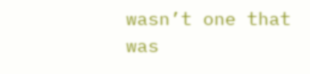wasn’t one that was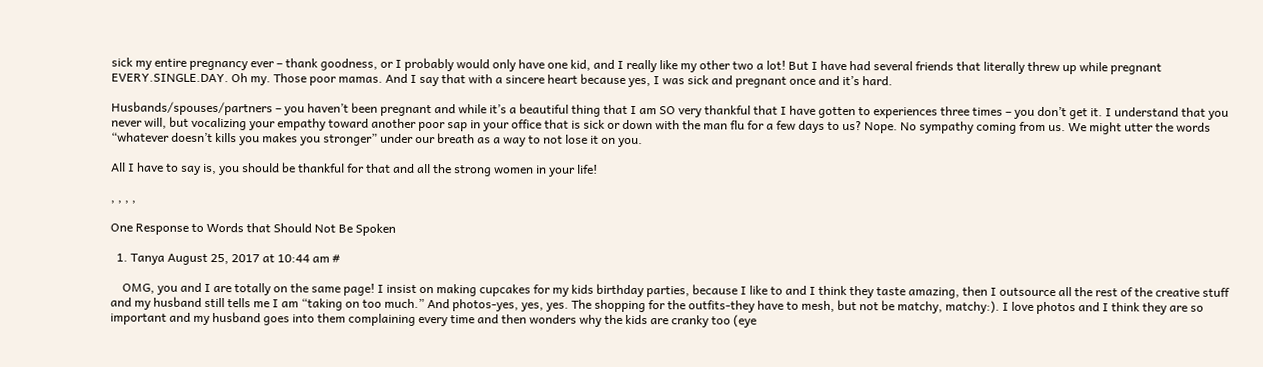sick my entire pregnancy ever – thank goodness, or I probably would only have one kid, and I really like my other two a lot! But I have had several friends that literally threw up while pregnant EVERY.SINGLE.DAY. Oh my. Those poor mamas. And I say that with a sincere heart because yes, I was sick and pregnant once and it’s hard.

Husbands/spouses/partners – you haven’t been pregnant and while it’s a beautiful thing that I am SO very thankful that I have gotten to experiences three times – you don’t get it. I understand that you never will, but vocalizing your empathy toward another poor sap in your office that is sick or down with the man flu for a few days to us? Nope. No sympathy coming from us. We might utter the words “whatever doesn’t kills you makes you stronger” under our breath as a way to not lose it on you.

All I have to say is, you should be thankful for that and all the strong women in your life!

, , , ,

One Response to Words that Should Not Be Spoken

  1. Tanya August 25, 2017 at 10:44 am #

    OMG, you and I are totally on the same page! I insist on making cupcakes for my kids birthday parties, because I like to and I think they taste amazing, then I outsource all the rest of the creative stuff and my husband still tells me I am “taking on too much.” And photos-yes, yes, yes. The shopping for the outfits-they have to mesh, but not be matchy, matchy:). I love photos and I think they are so important and my husband goes into them complaining every time and then wonders why the kids are cranky too (eye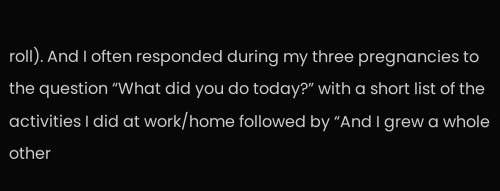roll). And I often responded during my three pregnancies to the question “What did you do today?” with a short list of the activities I did at work/home followed by “And I grew a whole other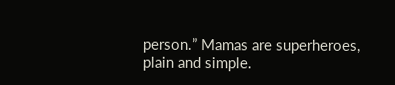person.” Mamas are superheroes, plain and simple.